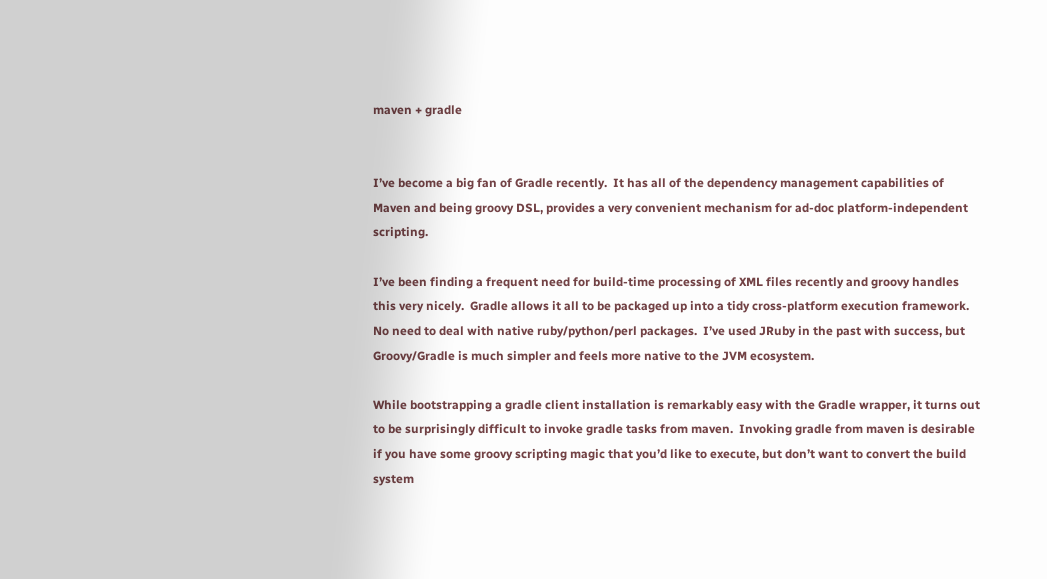maven + gradle


I’ve become a big fan of Gradle recently.  It has all of the dependency management capabilities of Maven and being groovy DSL, provides a very convenient mechanism for ad-doc platform-independent scripting.

I’ve been finding a frequent need for build-time processing of XML files recently and groovy handles this very nicely.  Gradle allows it all to be packaged up into a tidy cross-platform execution framework.  No need to deal with native ruby/python/perl packages.  I’ve used JRuby in the past with success, but Groovy/Gradle is much simpler and feels more native to the JVM ecosystem.

While bootstrapping a gradle client installation is remarkably easy with the Gradle wrapper, it turns out to be surprisingly difficult to invoke gradle tasks from maven.  Invoking gradle from maven is desirable if you have some groovy scripting magic that you’d like to execute, but don’t want to convert the build system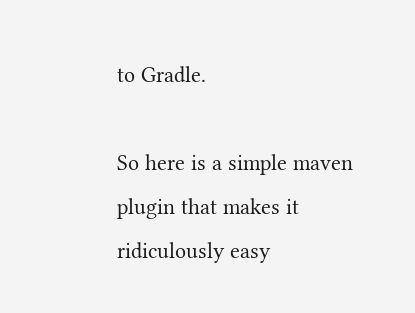to Gradle.

So here is a simple maven plugin that makes it ridiculously easy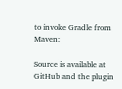to invoke Gradle from Maven:

Source is available at GitHub and the plugin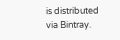is distributed via Bintray.